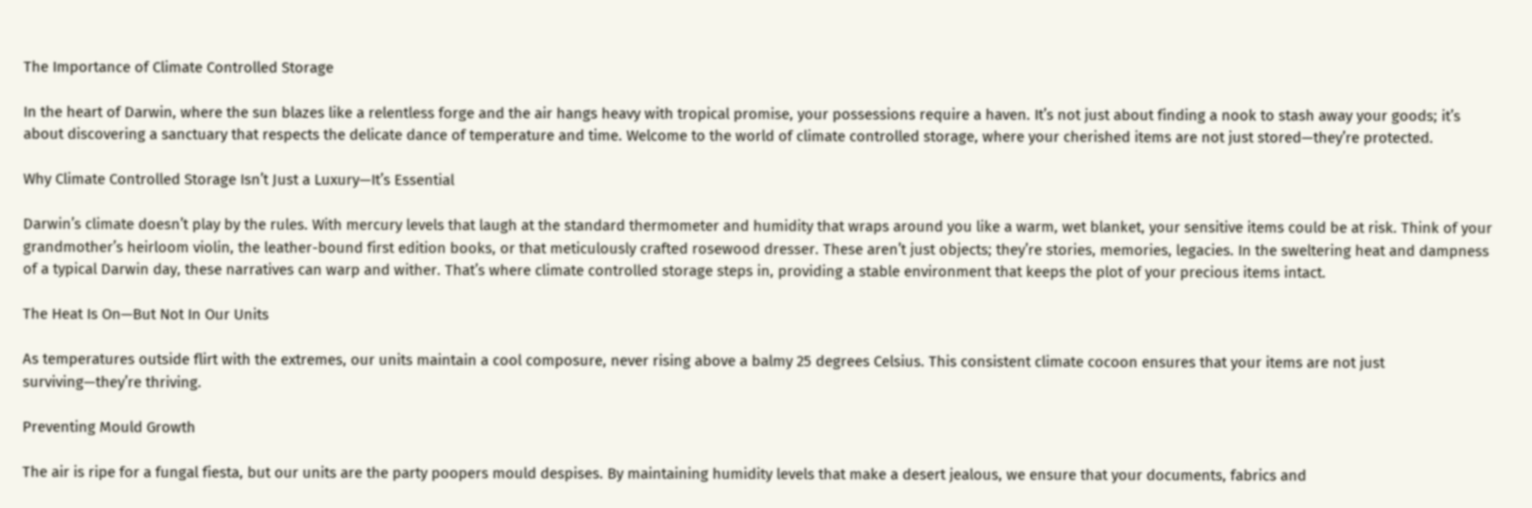The Importance of Climate Controlled Storage

In the heart of Darwin, where the sun blazes like a relentless forge and the air hangs heavy with tropical promise, your possessions require a haven. It’s not just about finding a nook to stash away your goods; it’s about discovering a sanctuary that respects the delicate dance of temperature and time. Welcome to the world of climate controlled storage, where your cherished items are not just stored—they’re protected.

Why Climate Controlled Storage Isn’t Just a Luxury—It’s Essential

Darwin’s climate doesn’t play by the rules. With mercury levels that laugh at the standard thermometer and humidity that wraps around you like a warm, wet blanket, your sensitive items could be at risk. Think of your grandmother’s heirloom violin, the leather-bound first edition books, or that meticulously crafted rosewood dresser. These aren’t just objects; they’re stories, memories, legacies. In the sweltering heat and dampness of a typical Darwin day, these narratives can warp and wither. That’s where climate controlled storage steps in, providing a stable environment that keeps the plot of your precious items intact.

The Heat Is On—But Not In Our Units

As temperatures outside flirt with the extremes, our units maintain a cool composure, never rising above a balmy 25 degrees Celsius. This consistent climate cocoon ensures that your items are not just surviving—they’re thriving.

Preventing Mould Growth

The air is ripe for a fungal fiesta, but our units are the party poopers mould despises. By maintaining humidity levels that make a desert jealous, we ensure that your documents, fabrics and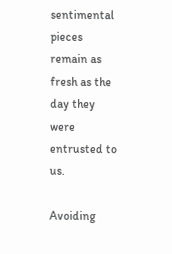sentimental pieces remain as fresh as the day they were entrusted to us.

Avoiding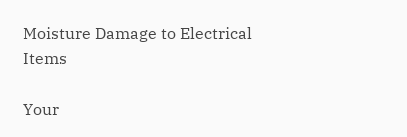Moisture Damage to Electrical Items

Your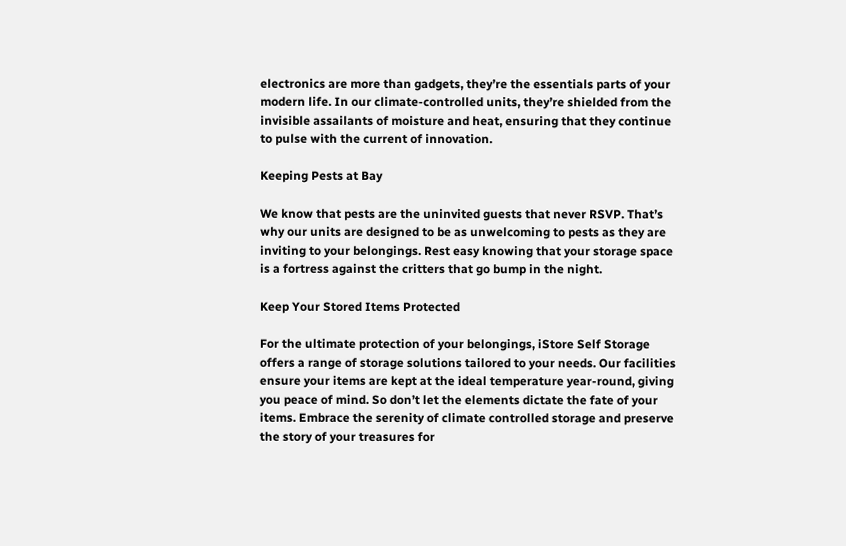electronics are more than gadgets, they’re the essentials parts of your modern life. In our climate-controlled units, they’re shielded from the invisible assailants of moisture and heat, ensuring that they continue to pulse with the current of innovation.

Keeping Pests at Bay

We know that pests are the uninvited guests that never RSVP. That’s why our units are designed to be as unwelcoming to pests as they are inviting to your belongings. Rest easy knowing that your storage space is a fortress against the critters that go bump in the night.

Keep Your Stored Items Protected

For the ultimate protection of your belongings, iStore Self Storage offers a range of storage solutions tailored to your needs. Our facilities ensure your items are kept at the ideal temperature year-round, giving you peace of mind. So don’t let the elements dictate the fate of your items. Embrace the serenity of climate controlled storage and preserve the story of your treasures for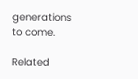generations to come.

Related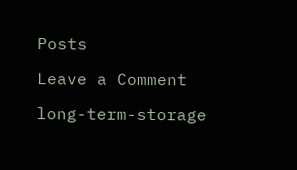Posts

Leave a Comment

long-term-storage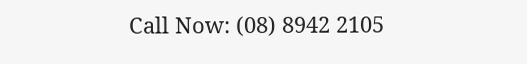Call Now: (08) 8942 2105